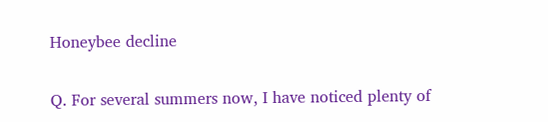Honeybee decline

Q. For several summers now, I have noticed plenty of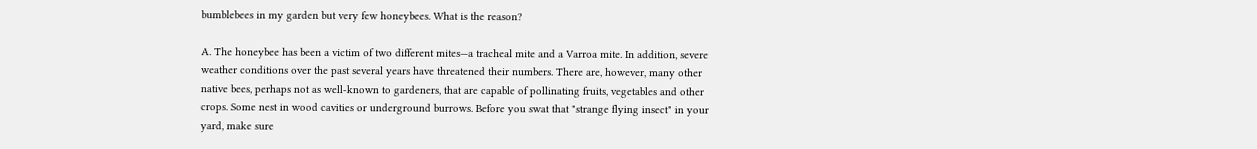bumblebees in my garden but very few honeybees. What is the reason?

A. The honeybee has been a victim of two different mites—a tracheal mite and a Varroa mite. In addition, severe weather conditions over the past several years have threatened their numbers. There are, however, many other native bees, perhaps not as well-known to gardeners, that are capable of pollinating fruits, vegetables and other crops. Some nest in wood cavities or underground burrows. Before you swat that "strange flying insect" in your yard, make sure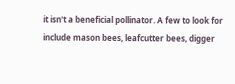it isn't a beneficial pollinator. A few to look for include mason bees, leafcutter bees, digger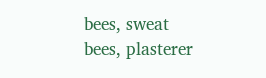bees, sweat bees, plasterer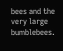bees and the very large bumblebees.